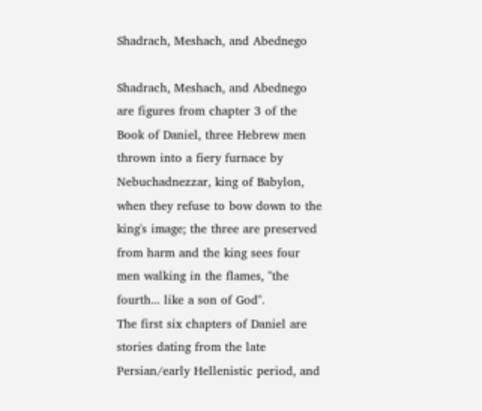Shadrach, Meshach, and Abednego

Shadrach, Meshach, and Abednego are figures from chapter 3 of the Book of Daniel, three Hebrew men thrown into a fiery furnace by Nebuchadnezzar, king of Babylon, when they refuse to bow down to the king's image; the three are preserved from harm and the king sees four men walking in the flames, "the fourth... like a son of God".
The first six chapters of Daniel are stories dating from the late Persian/early Hellenistic period, and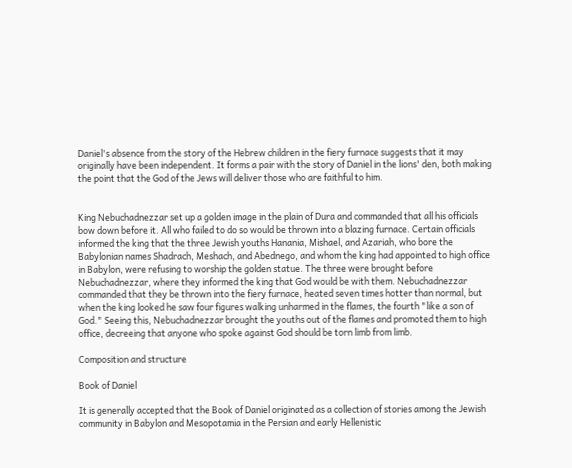Daniel's absence from the story of the Hebrew children in the fiery furnace suggests that it may originally have been independent. It forms a pair with the story of Daniel in the lions' den, both making the point that the God of the Jews will deliver those who are faithful to him.


King Nebuchadnezzar set up a golden image in the plain of Dura and commanded that all his officials bow down before it. All who failed to do so would be thrown into a blazing furnace. Certain officials informed the king that the three Jewish youths Hanania, Mishael, and Azariah, who bore the Babylonian names Shadrach, Meshach, and Abednego, and whom the king had appointed to high office in Babylon, were refusing to worship the golden statue. The three were brought before Nebuchadnezzar, where they informed the king that God would be with them. Nebuchadnezzar commanded that they be thrown into the fiery furnace, heated seven times hotter than normal, but when the king looked he saw four figures walking unharmed in the flames, the fourth "like a son of God." Seeing this, Nebuchadnezzar brought the youths out of the flames and promoted them to high office, decreeing that anyone who spoke against God should be torn limb from limb.

Composition and structure

Book of Daniel

It is generally accepted that the Book of Daniel originated as a collection of stories among the Jewish community in Babylon and Mesopotamia in the Persian and early Hellenistic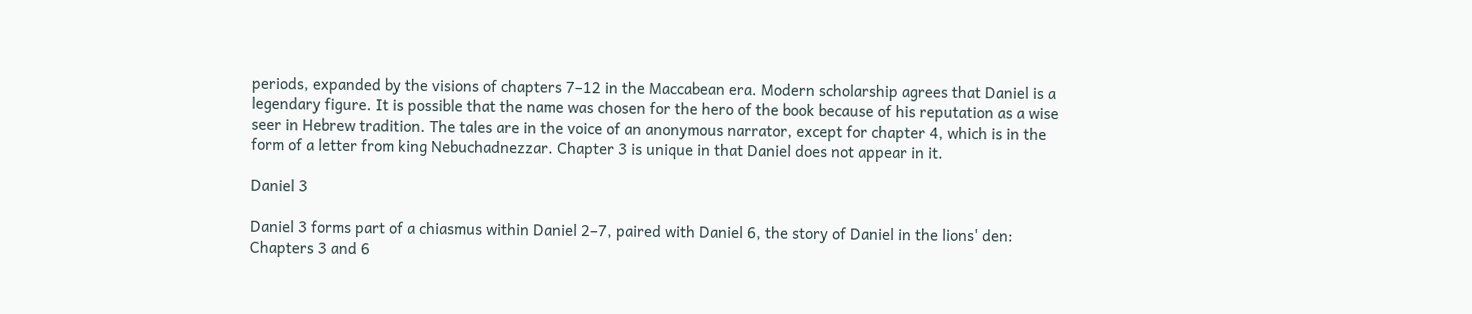periods, expanded by the visions of chapters 7–12 in the Maccabean era. Modern scholarship agrees that Daniel is a legendary figure. It is possible that the name was chosen for the hero of the book because of his reputation as a wise seer in Hebrew tradition. The tales are in the voice of an anonymous narrator, except for chapter 4, which is in the form of a letter from king Nebuchadnezzar. Chapter 3 is unique in that Daniel does not appear in it.

Daniel 3

Daniel 3 forms part of a chiasmus within Daniel 2–7, paired with Daniel 6, the story of Daniel in the lions' den:
Chapters 3 and 6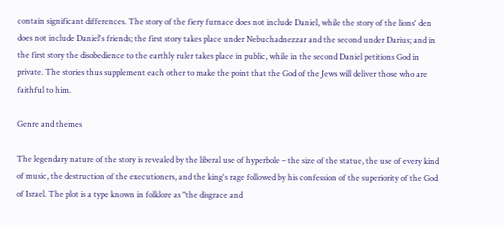contain significant differences. The story of the fiery furnace does not include Daniel, while the story of the lions' den does not include Daniel's friends; the first story takes place under Nebuchadnezzar and the second under Darius; and in the first story the disobedience to the earthly ruler takes place in public, while in the second Daniel petitions God in private. The stories thus supplement each other to make the point that the God of the Jews will deliver those who are faithful to him.

Genre and themes

The legendary nature of the story is revealed by the liberal use of hyperbole – the size of the statue, the use of every kind of music, the destruction of the executioners, and the king's rage followed by his confession of the superiority of the God of Israel. The plot is a type known in folklore as "the disgrace and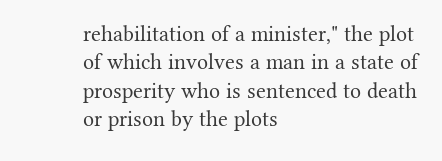rehabilitation of a minister," the plot of which involves a man in a state of prosperity who is sentenced to death or prison by the plots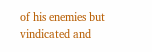of his enemies but vindicated and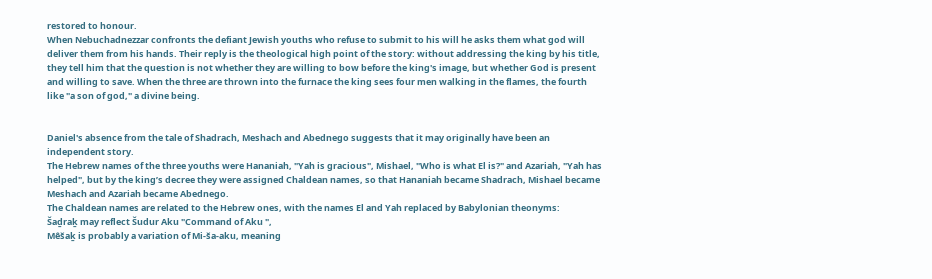restored to honour.
When Nebuchadnezzar confronts the defiant Jewish youths who refuse to submit to his will he asks them what god will deliver them from his hands. Their reply is the theological high point of the story: without addressing the king by his title, they tell him that the question is not whether they are willing to bow before the king's image, but whether God is present and willing to save. When the three are thrown into the furnace the king sees four men walking in the flames, the fourth like "a son of god," a divine being.


Daniel's absence from the tale of Shadrach, Meshach and Abednego suggests that it may originally have been an independent story.
The Hebrew names of the three youths were Hananiah, "Yah is gracious", Mishael, "Who is what El is?" and Azariah, "Yah has helped", but by the king’s decree they were assigned Chaldean names, so that Hananiah became Shadrach, Mishael became Meshach and Azariah became Abednego.
The Chaldean names are related to the Hebrew ones, with the names El and Yah replaced by Babylonian theonyms:
Šaḏraḵ may reflect Šudur Aku "Command of Aku ",
Mêšaḵ is probably a variation of Mi-ša-aku, meaning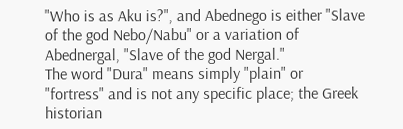"Who is as Aku is?", and Abednego is either "Slave of the god Nebo/Nabu" or a variation of Abednergal, "Slave of the god Nergal."
The word "Dura" means simply "plain" or "fortress" and is not any specific place; the Greek historian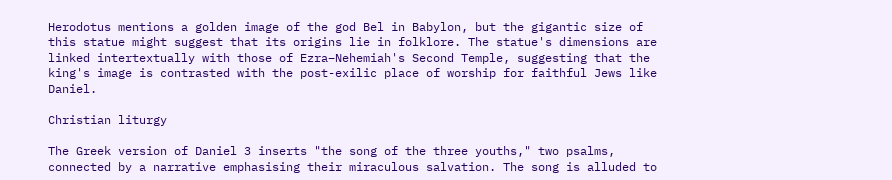Herodotus mentions a golden image of the god Bel in Babylon, but the gigantic size of this statue might suggest that its origins lie in folklore. The statue's dimensions are linked intertextually with those of Ezra–Nehemiah's Second Temple, suggesting that the king's image is contrasted with the post-exilic place of worship for faithful Jews like Daniel.

Christian liturgy

The Greek version of Daniel 3 inserts "the song of the three youths," two psalms, connected by a narrative emphasising their miraculous salvation. The song is alluded to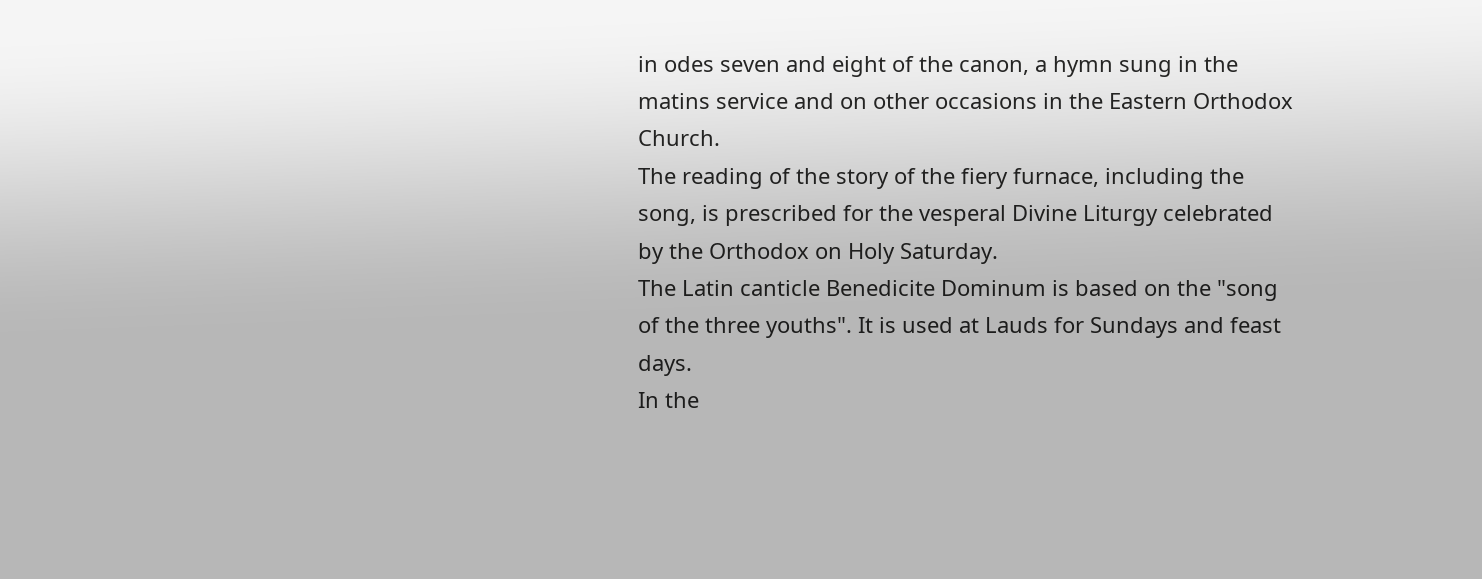in odes seven and eight of the canon, a hymn sung in the matins service and on other occasions in the Eastern Orthodox Church.
The reading of the story of the fiery furnace, including the song, is prescribed for the vesperal Divine Liturgy celebrated by the Orthodox on Holy Saturday.
The Latin canticle Benedicite Dominum is based on the "song of the three youths". It is used at Lauds for Sundays and feast days.
In the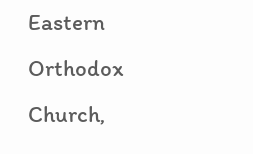Eastern Orthodox Church,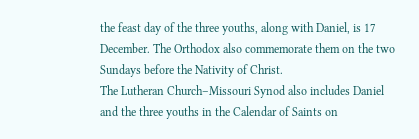the feast day of the three youths, along with Daniel, is 17 December. The Orthodox also commemorate them on the two Sundays before the Nativity of Christ.
The Lutheran Church–Missouri Synod also includes Daniel and the three youths in the Calendar of Saints on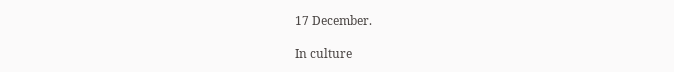17 December.

In culture